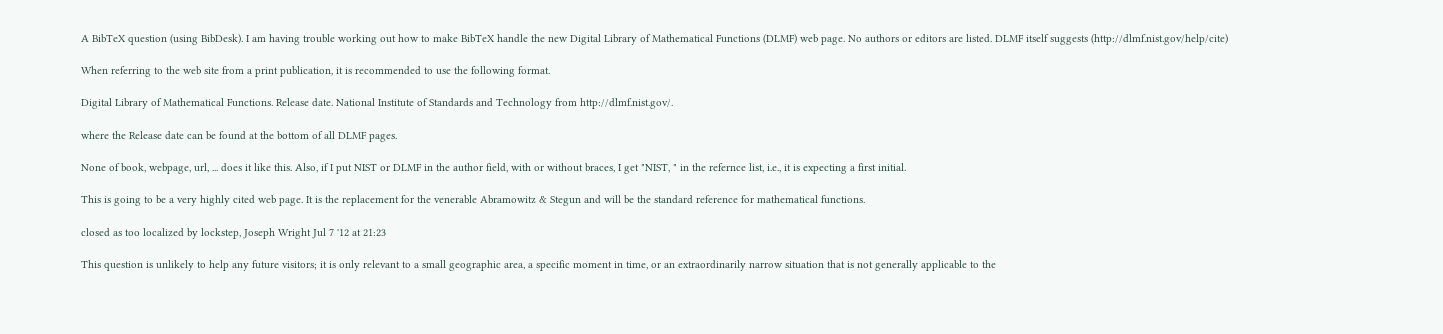A BibTeX question (using BibDesk). I am having trouble working out how to make BibTeX handle the new Digital Library of Mathematical Functions (DLMF) web page. No authors or editors are listed. DLMF itself suggests (http://dlmf.nist.gov/help/cite)

When referring to the web site from a print publication, it is recommended to use the following format.

Digital Library of Mathematical Functions. Release date. National Institute of Standards and Technology from http://dlmf.nist.gov/.

where the Release date can be found at the bottom of all DLMF pages.

None of book, webpage, url, ... does it like this. Also, if I put NIST or DLMF in the author field, with or without braces, I get "NIST, " in the refernce list, i.e., it is expecting a first initial.

This is going to be a very highly cited web page. It is the replacement for the venerable Abramowitz & Stegun and will be the standard reference for mathematical functions.

closed as too localized by lockstep, Joseph Wright Jul 7 '12 at 21:23

This question is unlikely to help any future visitors; it is only relevant to a small geographic area, a specific moment in time, or an extraordinarily narrow situation that is not generally applicable to the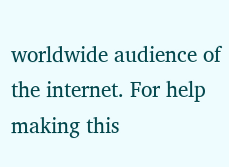worldwide audience of the internet. For help making this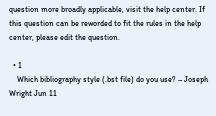question more broadly applicable, visit the help center. If this question can be reworded to fit the rules in the help center, please edit the question.

  • 1
    Which bibliography style (.bst file) do you use? – Joseph Wright Jun 11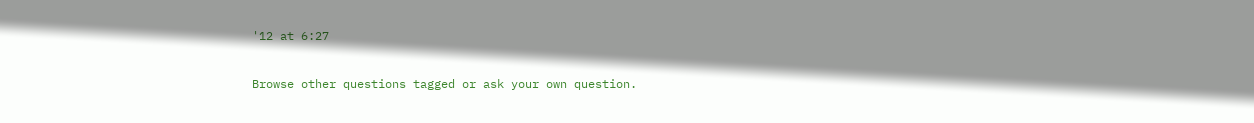'12 at 6:27

Browse other questions tagged or ask your own question.